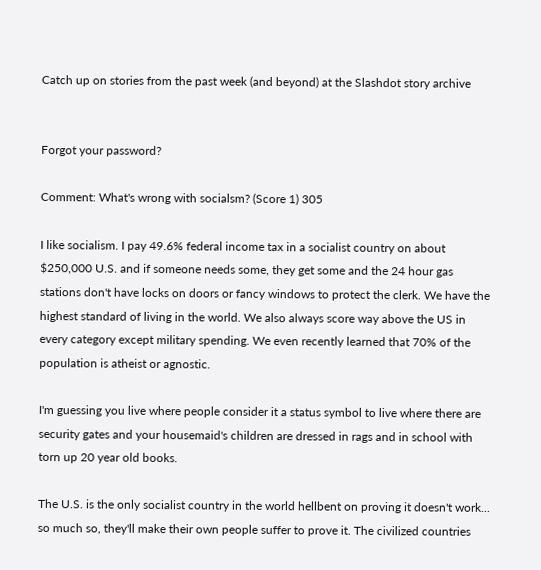Catch up on stories from the past week (and beyond) at the Slashdot story archive


Forgot your password?

Comment: What's wrong with socialsm? (Score 1) 305

I like socialism. I pay 49.6% federal income tax in a socialist country on about $250,000 U.S. and if someone needs some, they get some and the 24 hour gas stations don't have locks on doors or fancy windows to protect the clerk. We have the highest standard of living in the world. We also always score way above the US in every category except military spending. We even recently learned that 70% of the population is atheist or agnostic.

I'm guessing you live where people consider it a status symbol to live where there are security gates and your housemaid's children are dressed in rags and in school with torn up 20 year old books.

The U.S. is the only socialist country in the world hellbent on proving it doesn't work... so much so, they'll make their own people suffer to prove it. The civilized countries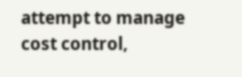attempt to manage cost control,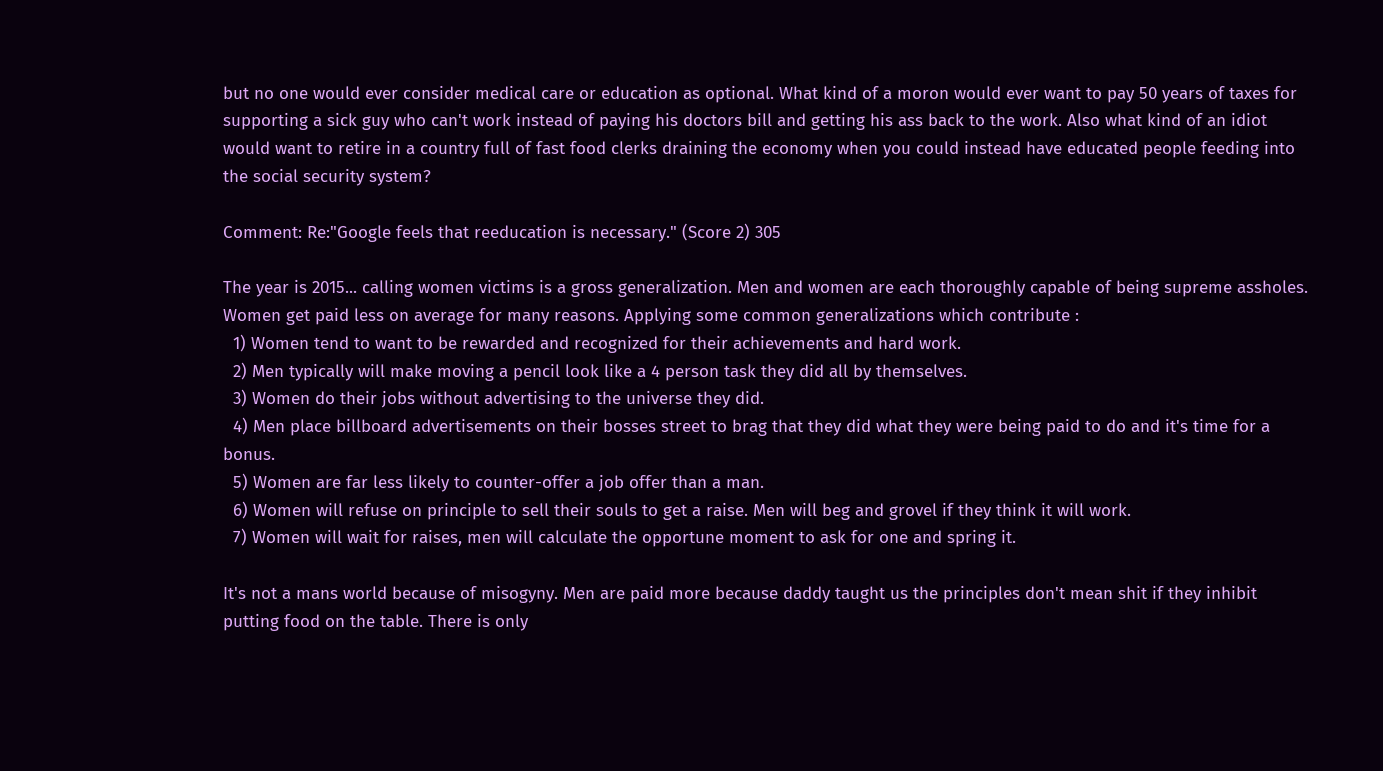but no one would ever consider medical care or education as optional. What kind of a moron would ever want to pay 50 years of taxes for supporting a sick guy who can't work instead of paying his doctors bill and getting his ass back to the work. Also what kind of an idiot would want to retire in a country full of fast food clerks draining the economy when you could instead have educated people feeding into the social security system?

Comment: Re:"Google feels that reeducation is necessary." (Score 2) 305

The year is 2015... calling women victims is a gross generalization. Men and women are each thoroughly capable of being supreme assholes. Women get paid less on average for many reasons. Applying some common generalizations which contribute :
  1) Women tend to want to be rewarded and recognized for their achievements and hard work.
  2) Men typically will make moving a pencil look like a 4 person task they did all by themselves.
  3) Women do their jobs without advertising to the universe they did.
  4) Men place billboard advertisements on their bosses street to brag that they did what they were being paid to do and it's time for a bonus.
  5) Women are far less likely to counter-offer a job offer than a man.
  6) Women will refuse on principle to sell their souls to get a raise. Men will beg and grovel if they think it will work.
  7) Women will wait for raises, men will calculate the opportune moment to ask for one and spring it.

It's not a mans world because of misogyny. Men are paid more because daddy taught us the principles don't mean shit if they inhibit putting food on the table. There is only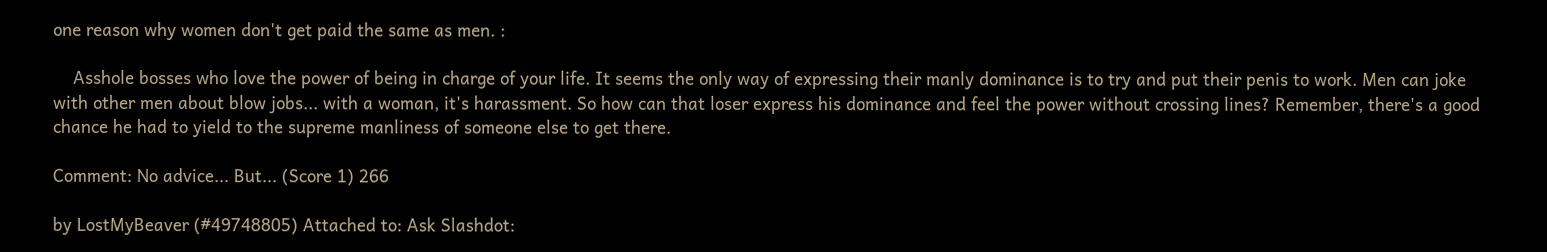one reason why women don't get paid the same as men. :

    Asshole bosses who love the power of being in charge of your life. It seems the only way of expressing their manly dominance is to try and put their penis to work. Men can joke with other men about blow jobs... with a woman, it's harassment. So how can that loser express his dominance and feel the power without crossing lines? Remember, there's a good chance he had to yield to the supreme manliness of someone else to get there.

Comment: No advice... But... (Score 1) 266

by LostMyBeaver (#49748805) Attached to: Ask Slashdot: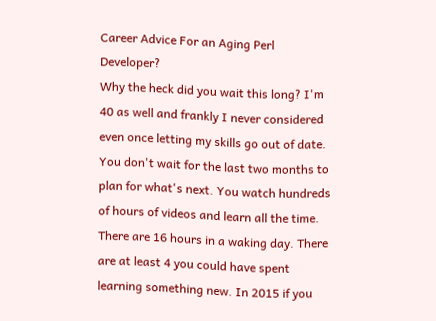Career Advice For an Aging Perl Developer?
Why the heck did you wait this long? I'm 40 as well and frankly I never considered even once letting my skills go out of date. You don't wait for the last two months to plan for what's next. You watch hundreds of hours of videos and learn all the time. There are 16 hours in a waking day. There are at least 4 you could have spent learning something new. In 2015 if you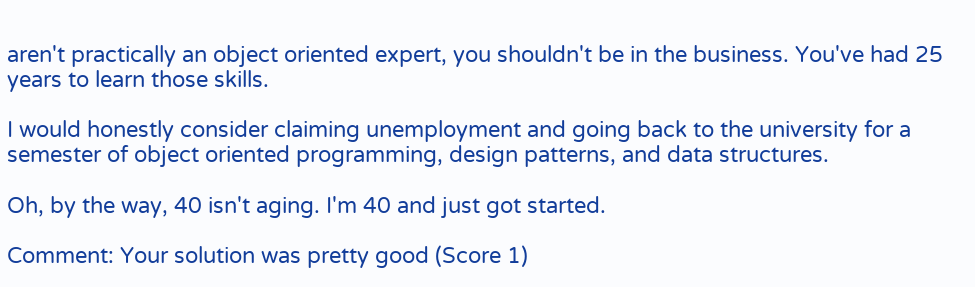aren't practically an object oriented expert, you shouldn't be in the business. You've had 25 years to learn those skills.

I would honestly consider claiming unemployment and going back to the university for a semester of object oriented programming, design patterns, and data structures.

Oh, by the way, 40 isn't aging. I'm 40 and just got started.

Comment: Your solution was pretty good (Score 1)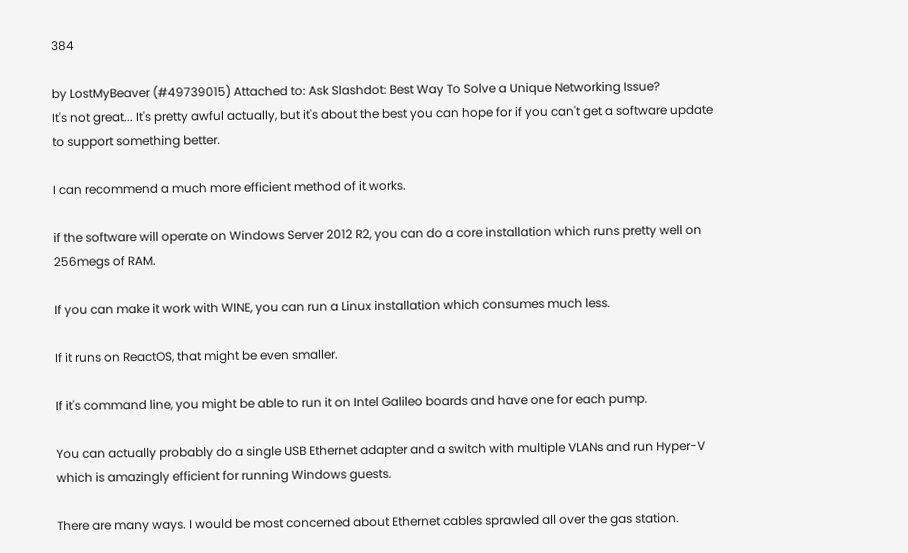384

by LostMyBeaver (#49739015) Attached to: Ask Slashdot: Best Way To Solve a Unique Networking Issue?
It's not great... It's pretty awful actually, but it's about the best you can hope for if you can't get a software update to support something better.

I can recommend a much more efficient method of it works.

if the software will operate on Windows Server 2012 R2, you can do a core installation which runs pretty well on 256megs of RAM.

If you can make it work with WINE, you can run a Linux installation which consumes much less.

If it runs on ReactOS, that might be even smaller.

If it's command line, you might be able to run it on Intel Galileo boards and have one for each pump.

You can actually probably do a single USB Ethernet adapter and a switch with multiple VLANs and run Hyper-V which is amazingly efficient for running Windows guests.

There are many ways. I would be most concerned about Ethernet cables sprawled all over the gas station.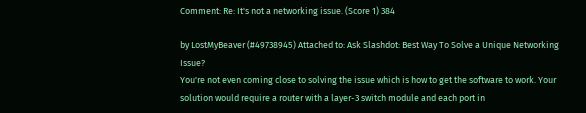Comment: Re: It's not a networking issue. (Score 1) 384

by LostMyBeaver (#49738945) Attached to: Ask Slashdot: Best Way To Solve a Unique Networking Issue?
You're not even coming close to solving the issue which is how to get the software to work. Your solution would require a router with a layer-3 switch module and each port in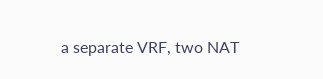a separate VRF, two NAT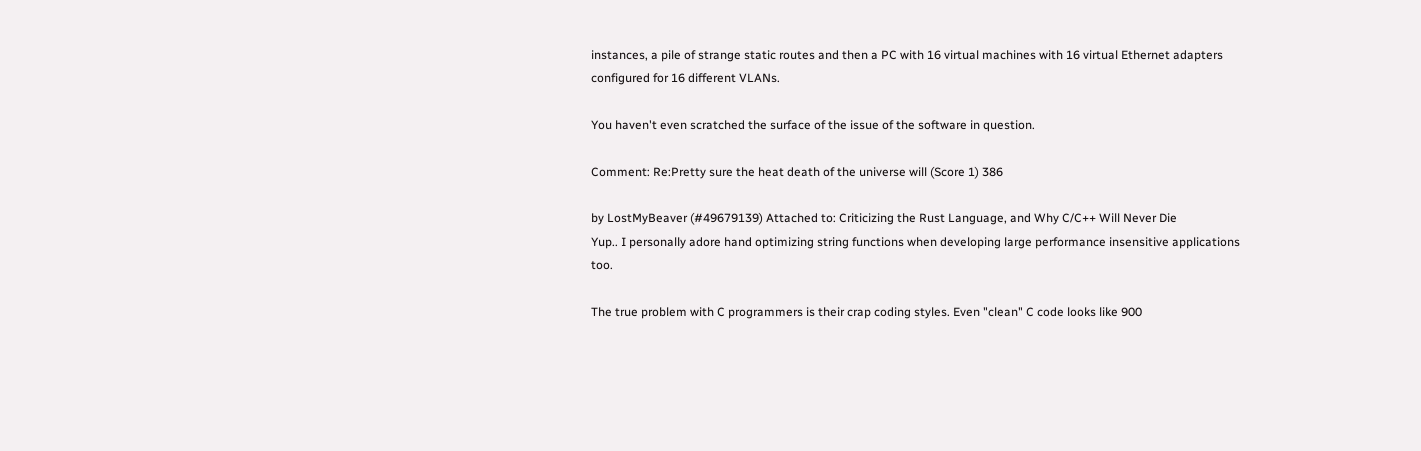instances, a pile of strange static routes and then a PC with 16 virtual machines with 16 virtual Ethernet adapters configured for 16 different VLANs.

You haven't even scratched the surface of the issue of the software in question.

Comment: Re:Pretty sure the heat death of the universe will (Score 1) 386

by LostMyBeaver (#49679139) Attached to: Criticizing the Rust Language, and Why C/C++ Will Never Die
Yup.. I personally adore hand optimizing string functions when developing large performance insensitive applications too.

The true problem with C programmers is their crap coding styles. Even "clean" C code looks like 900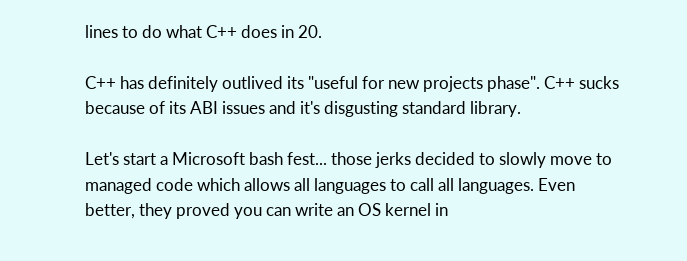lines to do what C++ does in 20.

C++ has definitely outlived its "useful for new projects phase". C++ sucks because of its ABI issues and it's disgusting standard library.

Let's start a Microsoft bash fest... those jerks decided to slowly move to managed code which allows all languages to call all languages. Even better, they proved you can write an OS kernel in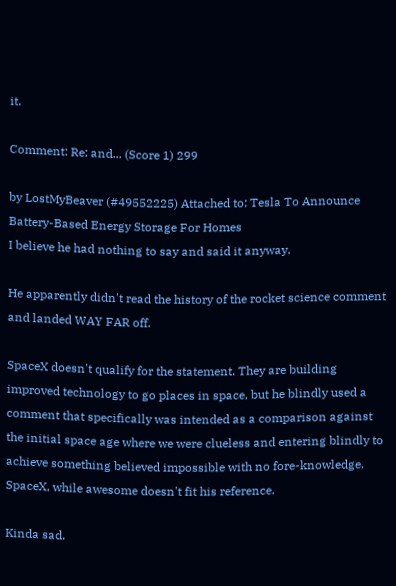it.

Comment: Re: and... (Score 1) 299

by LostMyBeaver (#49552225) Attached to: Tesla To Announce Battery-Based Energy Storage For Homes
I believe he had nothing to say and said it anyway.

He apparently didn't read the history of the rocket science comment and landed WAY FAR off.

SpaceX doesn't qualify for the statement. They are building improved technology to go places in space, but he blindly used a comment that specifically was intended as a comparison against the initial space age where we were clueless and entering blindly to achieve something believed impossible with no fore-knowledge. SpaceX, while awesome doesn't fit his reference.

Kinda sad.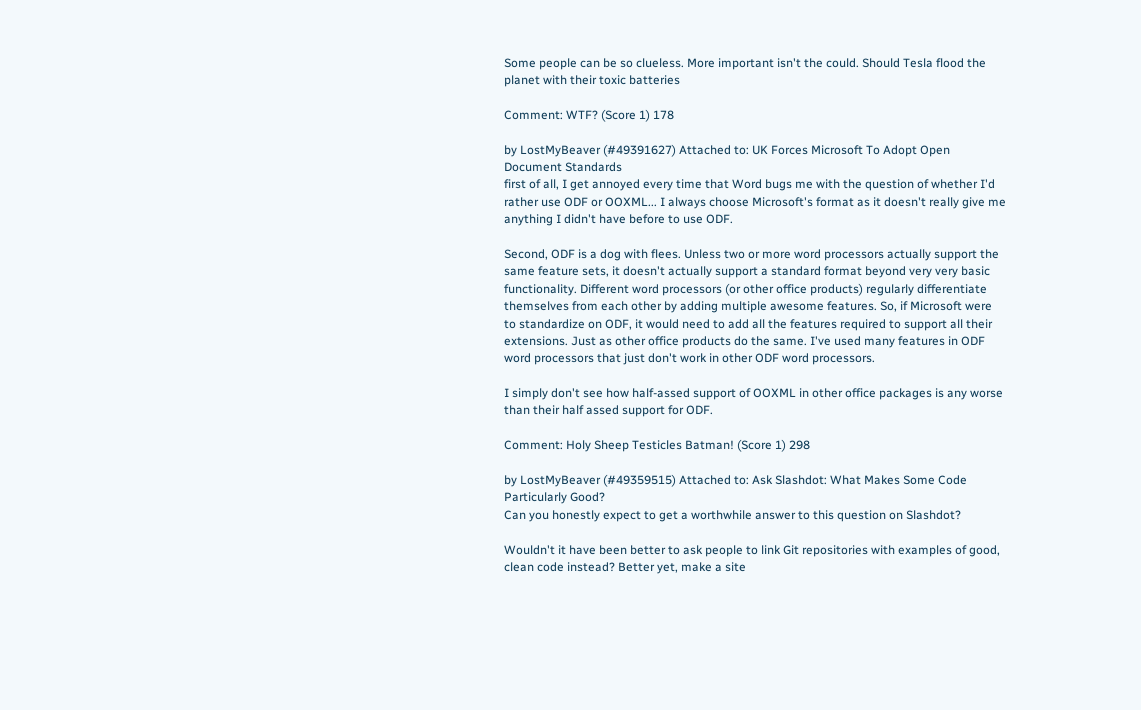Some people can be so clueless. More important isn't the could. Should Tesla flood the planet with their toxic batteries

Comment: WTF? (Score 1) 178

by LostMyBeaver (#49391627) Attached to: UK Forces Microsoft To Adopt Open Document Standards
first of all, I get annoyed every time that Word bugs me with the question of whether I'd rather use ODF or OOXML... I always choose Microsoft's format as it doesn't really give me anything I didn't have before to use ODF.

Second, ODF is a dog with flees. Unless two or more word processors actually support the same feature sets, it doesn't actually support a standard format beyond very very basic functionality. Different word processors (or other office products) regularly differentiate themselves from each other by adding multiple awesome features. So, if Microsoft were to standardize on ODF, it would need to add all the features required to support all their extensions. Just as other office products do the same. I've used many features in ODF word processors that just don't work in other ODF word processors.

I simply don't see how half-assed support of OOXML in other office packages is any worse than their half assed support for ODF.

Comment: Holy Sheep Testicles Batman! (Score 1) 298

by LostMyBeaver (#49359515) Attached to: Ask Slashdot: What Makes Some Code Particularly Good?
Can you honestly expect to get a worthwhile answer to this question on Slashdot?

Wouldn't it have been better to ask people to link Git repositories with examples of good, clean code instead? Better yet, make a site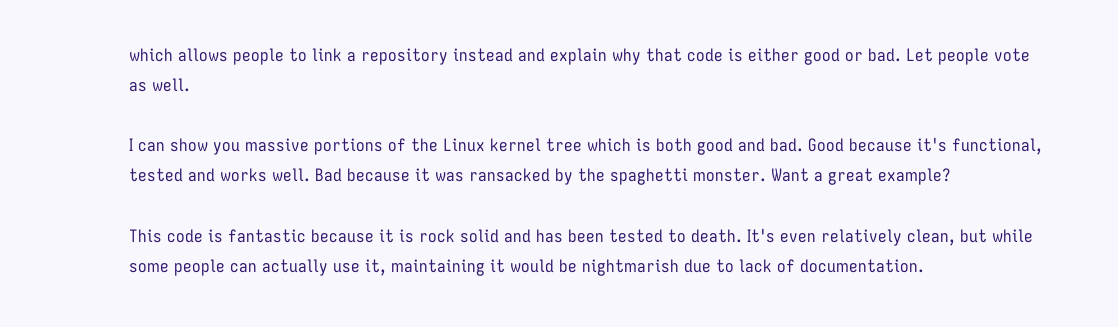which allows people to link a repository instead and explain why that code is either good or bad. Let people vote as well.

I can show you massive portions of the Linux kernel tree which is both good and bad. Good because it's functional, tested and works well. Bad because it was ransacked by the spaghetti monster. Want a great example?

This code is fantastic because it is rock solid and has been tested to death. It's even relatively clean, but while some people can actually use it, maintaining it would be nightmarish due to lack of documentation.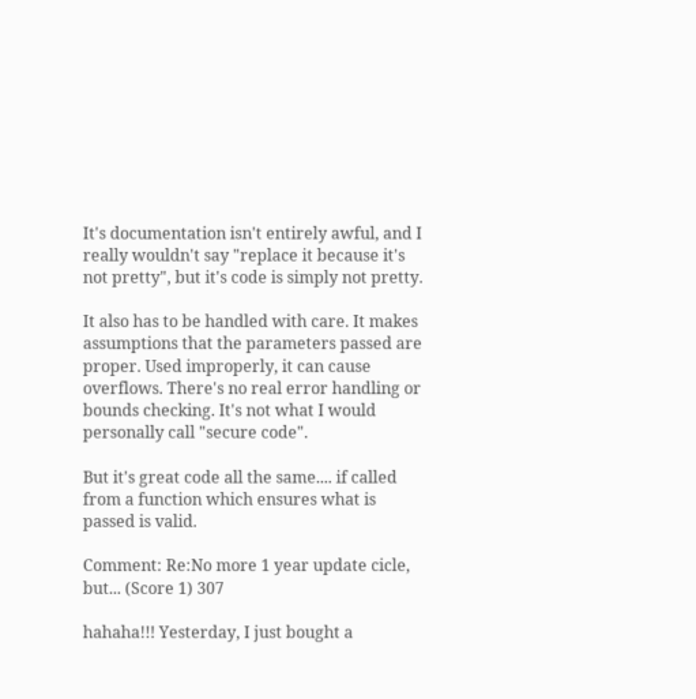It's documentation isn't entirely awful, and I really wouldn't say "replace it because it's not pretty", but it's code is simply not pretty.

It also has to be handled with care. It makes assumptions that the parameters passed are proper. Used improperly, it can cause overflows. There's no real error handling or bounds checking. It's not what I would personally call "secure code".

But it's great code all the same.... if called from a function which ensures what is passed is valid.

Comment: Re:No more 1 year update cicle, but... (Score 1) 307

hahaha!!! Yesterday, I just bought a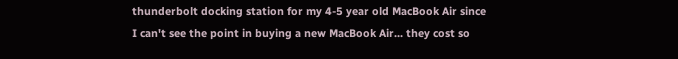thunderbolt docking station for my 4-5 year old MacBook Air since I can't see the point in buying a new MacBook Air... they cost so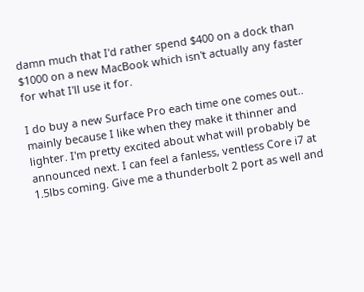damn much that I'd rather spend $400 on a dock than $1000 on a new MacBook which isn't actually any faster for what I'll use it for.

I do buy a new Surface Pro each time one comes out.. mainly because I like when they make it thinner and lighter. I'm pretty excited about what will probably be announced next. I can feel a fanless, ventless Core i7 at 1.5lbs coming. Give me a thunderbolt 2 port as well and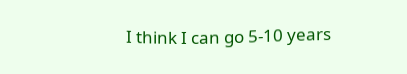I think I can go 5-10 years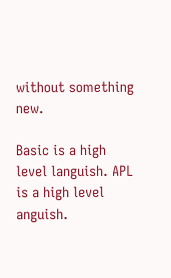without something new.

Basic is a high level languish. APL is a high level anguish.